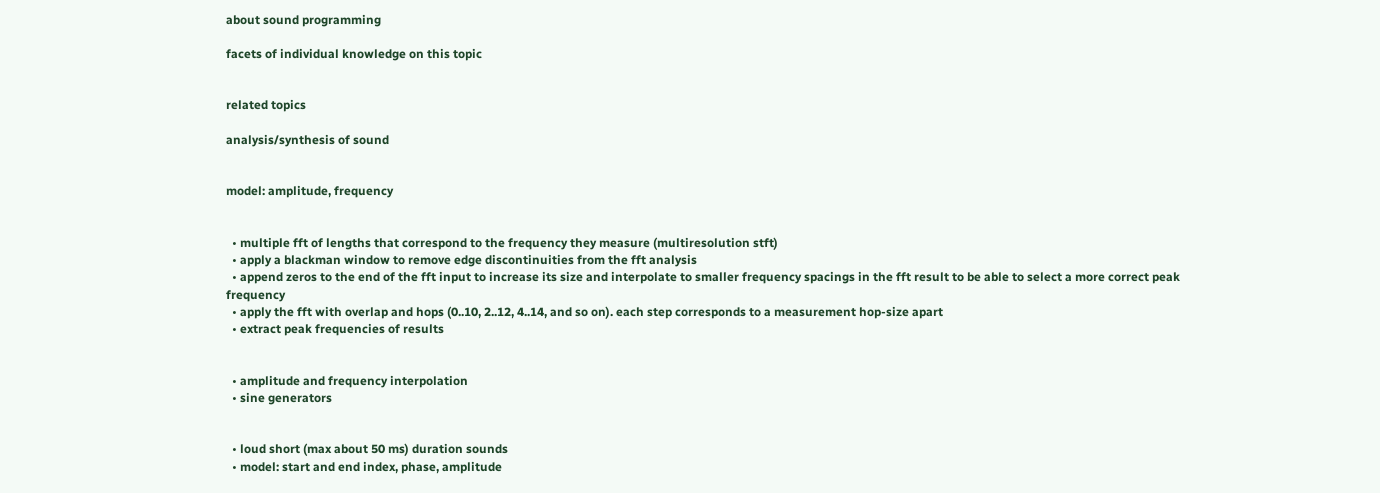about sound programming

facets of individual knowledge on this topic


related topics

analysis/synthesis of sound


model: amplitude, frequency


  • multiple fft of lengths that correspond to the frequency they measure (multiresolution stft)
  • apply a blackman window to remove edge discontinuities from the fft analysis
  • append zeros to the end of the fft input to increase its size and interpolate to smaller frequency spacings in the fft result to be able to select a more correct peak frequency
  • apply the fft with overlap and hops (0..10, 2..12, 4..14, and so on). each step corresponds to a measurement hop-size apart
  • extract peak frequencies of results


  • amplitude and frequency interpolation
  • sine generators


  • loud short (max about 50 ms) duration sounds
  • model: start and end index, phase, amplitude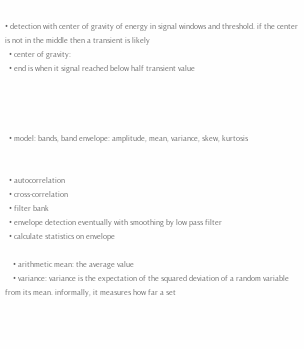• detection with center of gravity of energy in signal windows and threshold. if the center is not in the middle then a transient is likely
  • center of gravity:
  • end is when it signal reached below half transient value




  • model: bands, band envelope: amplitude, mean, variance, skew, kurtosis


  • autocorrelation
  • cross-correlation
  • filter bank
  • envelope detection eventually with smoothing by low pass filter
  • calculate statistics on envelope

    • arithmetic mean: the average value
    • variance: variance is the expectation of the squared deviation of a random variable from its mean. informally, it measures how far a set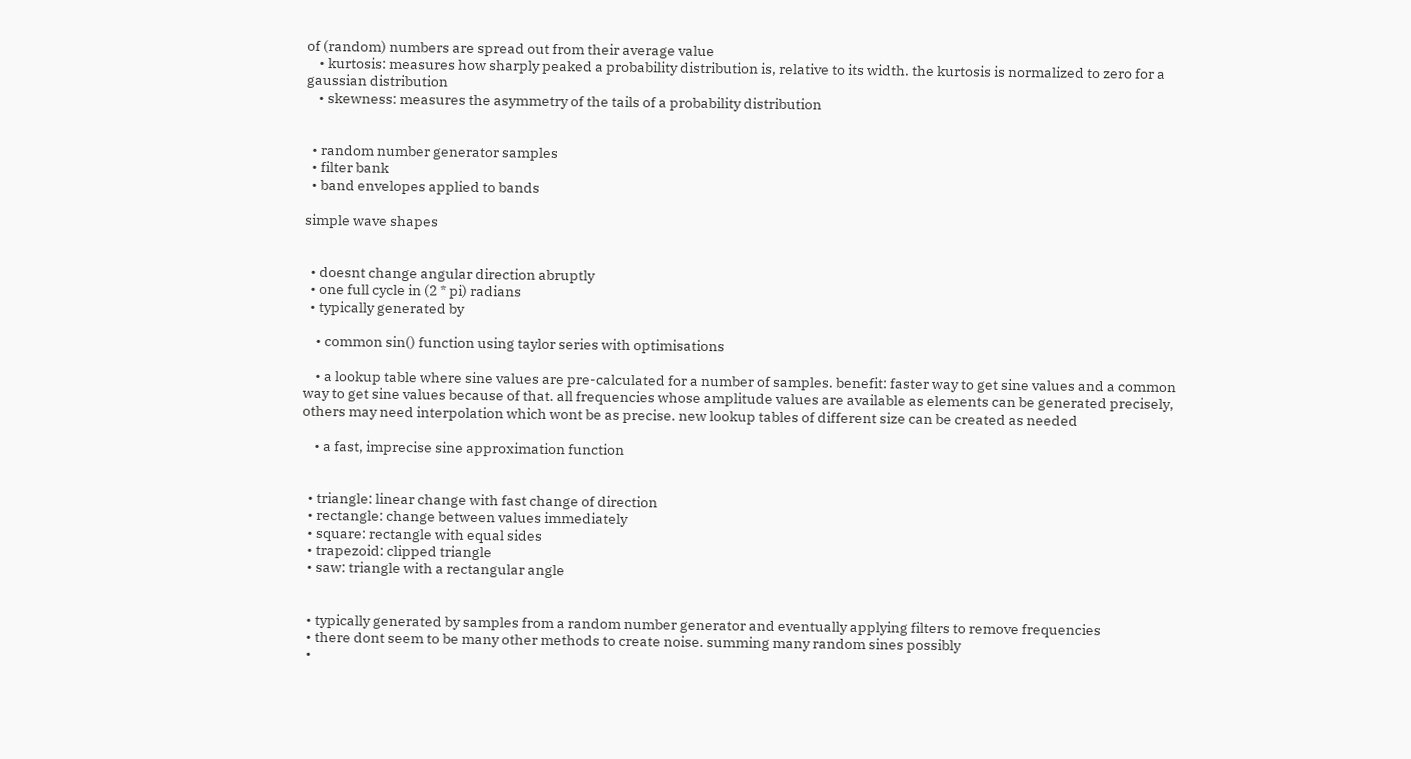of (random) numbers are spread out from their average value
    • kurtosis: measures how sharply peaked a probability distribution is, relative to its width. the kurtosis is normalized to zero for a gaussian distribution
    • skewness: measures the asymmetry of the tails of a probability distribution


  • random number generator samples
  • filter bank
  • band envelopes applied to bands

simple wave shapes


  • doesnt change angular direction abruptly
  • one full cycle in (2 * pi) radians
  • typically generated by

    • common sin() function using taylor series with optimisations

    • a lookup table where sine values are pre-calculated for a number of samples. benefit: faster way to get sine values and a common way to get sine values because of that. all frequencies whose amplitude values are available as elements can be generated precisely, others may need interpolation which wont be as precise. new lookup tables of different size can be created as needed

    • a fast, imprecise sine approximation function


  • triangle: linear change with fast change of direction
  • rectangle: change between values immediately
  • square: rectangle with equal sides
  • trapezoid: clipped triangle
  • saw: triangle with a rectangular angle


  • typically generated by samples from a random number generator and eventually applying filters to remove frequencies
  • there dont seem to be many other methods to create noise. summing many random sines possibly
  •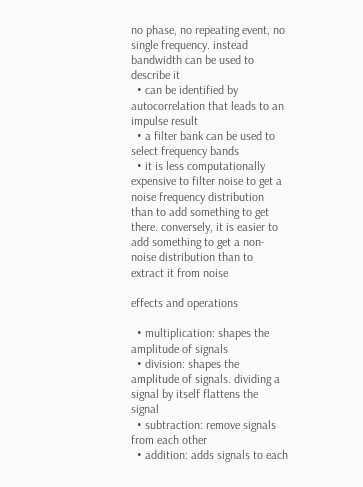no phase, no repeating event, no single frequency. instead bandwidth can be used to describe it
  • can be identified by autocorrelation that leads to an impulse result
  • a filter bank can be used to select frequency bands
  • it is less computationally expensive to filter noise to get a noise frequency distribution than to add something to get there. conversely, it is easier to add something to get a non-noise distribution than to extract it from noise

effects and operations

  • multiplication: shapes the amplitude of signals
  • division: shapes the amplitude of signals. dividing a signal by itself flattens the signal
  • subtraction: remove signals from each other
  • addition: adds signals to each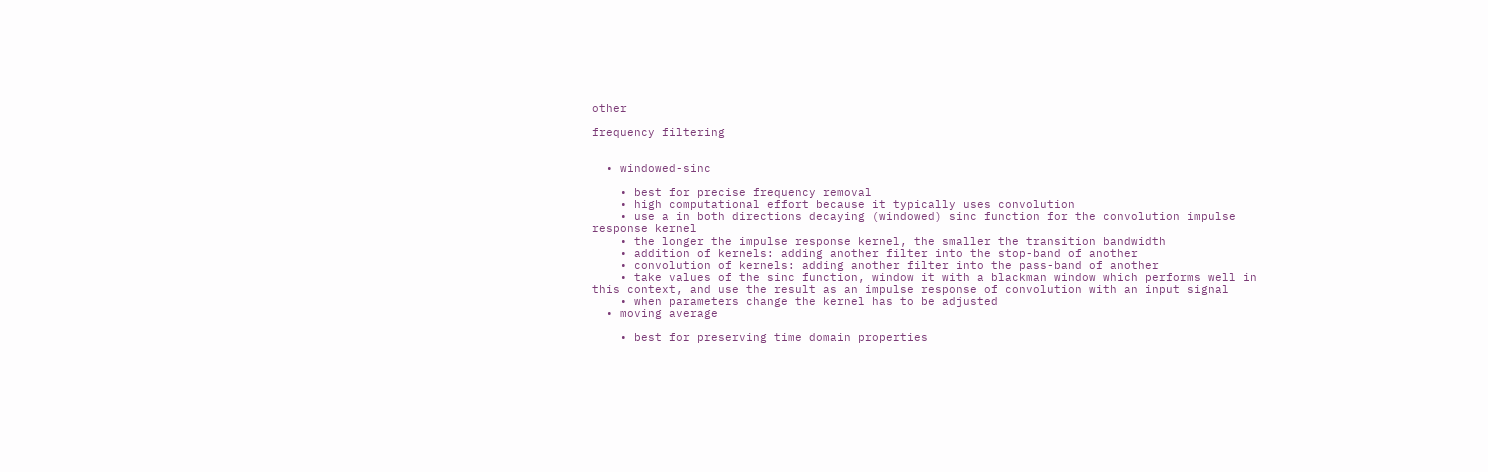other

frequency filtering


  • windowed-sinc

    • best for precise frequency removal
    • high computational effort because it typically uses convolution
    • use a in both directions decaying (windowed) sinc function for the convolution impulse response kernel
    • the longer the impulse response kernel, the smaller the transition bandwidth
    • addition of kernels: adding another filter into the stop-band of another
    • convolution of kernels: adding another filter into the pass-band of another
    • take values of the sinc function, window it with a blackman window which performs well in this context, and use the result as an impulse response of convolution with an input signal
    • when parameters change the kernel has to be adjusted
  • moving average

    • best for preserving time domain properties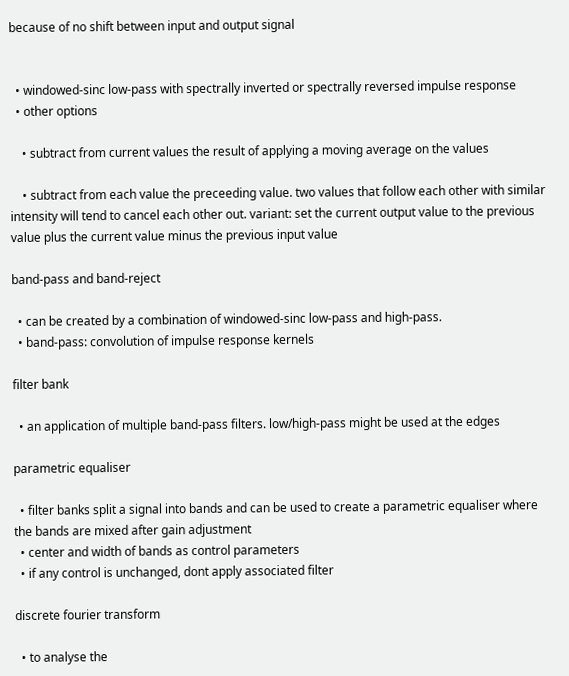because of no shift between input and output signal


  • windowed-sinc low-pass with spectrally inverted or spectrally reversed impulse response
  • other options

    • subtract from current values the result of applying a moving average on the values

    • subtract from each value the preceeding value. two values that follow each other with similar intensity will tend to cancel each other out. variant: set the current output value to the previous value plus the current value minus the previous input value

band-pass and band-reject

  • can be created by a combination of windowed-sinc low-pass and high-pass.
  • band-pass: convolution of impulse response kernels

filter bank

  • an application of multiple band-pass filters. low/high-pass might be used at the edges

parametric equaliser

  • filter banks split a signal into bands and can be used to create a parametric equaliser where the bands are mixed after gain adjustment
  • center and width of bands as control parameters
  • if any control is unchanged, dont apply associated filter

discrete fourier transform

  • to analyse the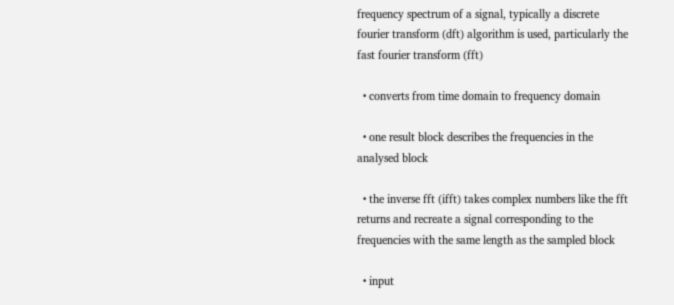frequency spectrum of a signal, typically a discrete fourier transform (dft) algorithm is used, particularly the fast fourier transform (fft)

  • converts from time domain to frequency domain

  • one result block describes the frequencies in the analysed block

  • the inverse fft (ifft) takes complex numbers like the fft returns and recreate a signal corresponding to the frequencies with the same length as the sampled block

  • input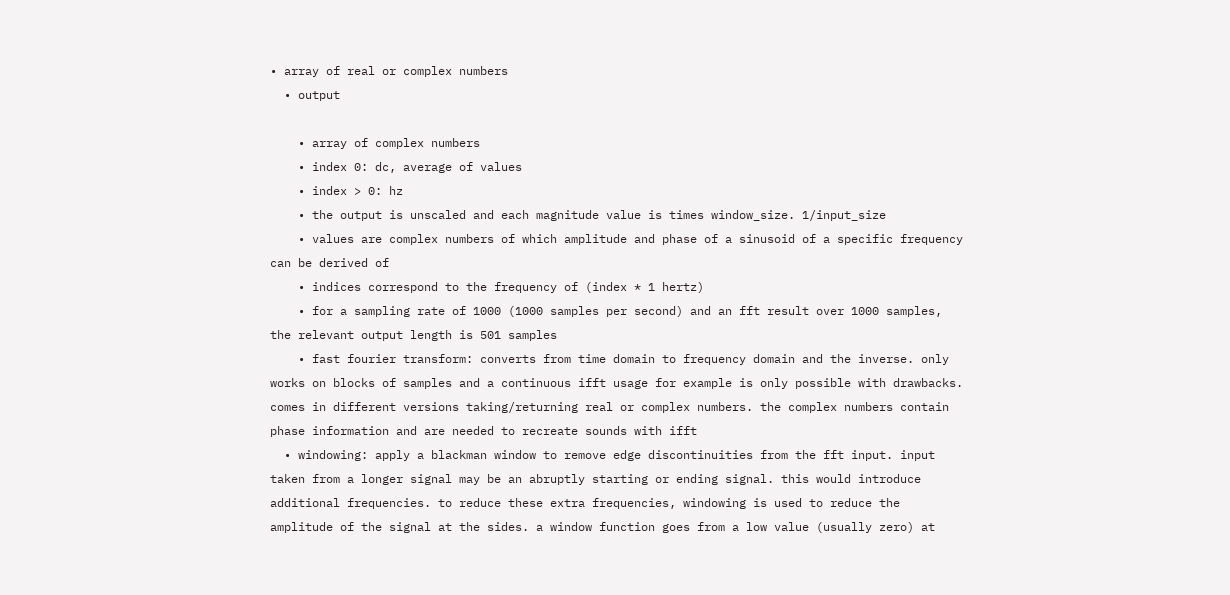• array of real or complex numbers
  • output

    • array of complex numbers
    • index 0: dc, average of values
    • index > 0: hz
    • the output is unscaled and each magnitude value is times window_size. 1/input_size
    • values are complex numbers of which amplitude and phase of a sinusoid of a specific frequency can be derived of
    • indices correspond to the frequency of (index * 1 hertz)
    • for a sampling rate of 1000 (1000 samples per second) and an fft result over 1000 samples, the relevant output length is 501 samples
    • fast fourier transform: converts from time domain to frequency domain and the inverse. only works on blocks of samples and a continuous ifft usage for example is only possible with drawbacks. comes in different versions taking/returning real or complex numbers. the complex numbers contain phase information and are needed to recreate sounds with ifft
  • windowing: apply a blackman window to remove edge discontinuities from the fft input. input taken from a longer signal may be an abruptly starting or ending signal. this would introduce additional frequencies. to reduce these extra frequencies, windowing is used to reduce the amplitude of the signal at the sides. a window function goes from a low value (usually zero) at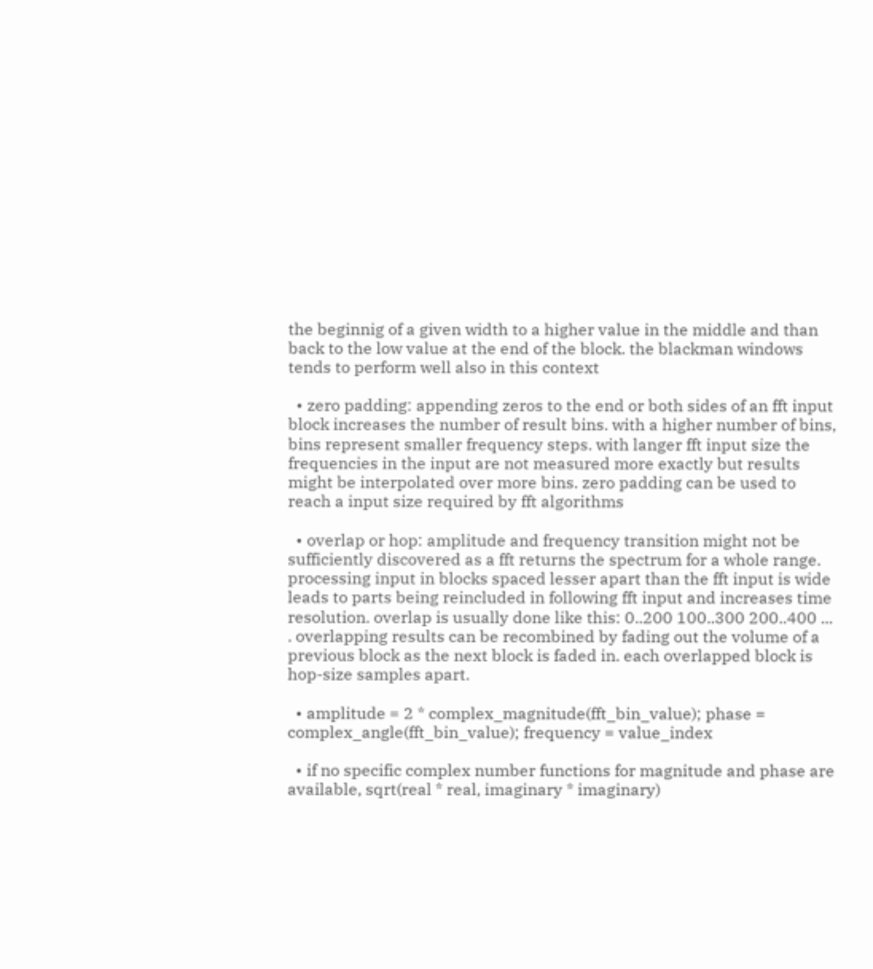the beginnig of a given width to a higher value in the middle and than back to the low value at the end of the block. the blackman windows tends to perform well also in this context

  • zero padding: appending zeros to the end or both sides of an fft input block increases the number of result bins. with a higher number of bins, bins represent smaller frequency steps. with langer fft input size the frequencies in the input are not measured more exactly but results might be interpolated over more bins. zero padding can be used to reach a input size required by fft algorithms

  • overlap or hop: amplitude and frequency transition might not be sufficiently discovered as a fft returns the spectrum for a whole range. processing input in blocks spaced lesser apart than the fft input is wide leads to parts being reincluded in following fft input and increases time resolution. overlap is usually done like this: 0..200 100..300 200..400 ... . overlapping results can be recombined by fading out the volume of a previous block as the next block is faded in. each overlapped block is hop-size samples apart.

  • amplitude = 2 * complex_magnitude(fft_bin_value); phase = complex_angle(fft_bin_value); frequency = value_index

  • if no specific complex number functions for magnitude and phase are available, sqrt(real * real, imaginary * imaginary)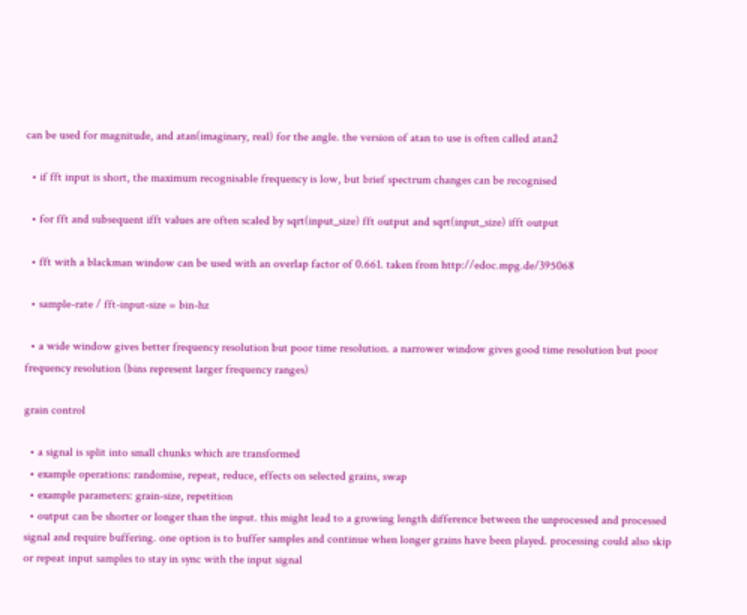can be used for magnitude, and atan(imaginary, real) for the angle. the version of atan to use is often called atan2

  • if fft input is short, the maximum recognisable frequency is low, but brief spectrum changes can be recognised

  • for fft and subsequent ifft values are often scaled by sqrt(input_size) fft output and sqrt(input_size) ifft output

  • fft with a blackman window can be used with an overlap factor of 0.661. taken from http://edoc.mpg.de/395068

  • sample-rate / fft-input-size = bin-hz

  • a wide window gives better frequency resolution but poor time resolution. a narrower window gives good time resolution but poor frequency resolution (bins represent larger frequency ranges)

grain control

  • a signal is split into small chunks which are transformed
  • example operations: randomise, repeat, reduce, effects on selected grains, swap
  • example parameters: grain-size, repetition
  • output can be shorter or longer than the input. this might lead to a growing length difference between the unprocessed and processed signal and require buffering. one option is to buffer samples and continue when longer grains have been played. processing could also skip or repeat input samples to stay in sync with the input signal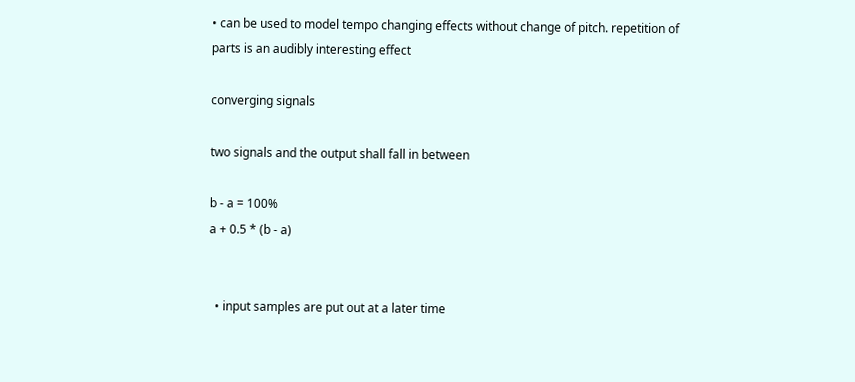• can be used to model tempo changing effects without change of pitch. repetition of parts is an audibly interesting effect

converging signals

two signals and the output shall fall in between

b - a = 100%
a + 0.5 * (b - a)


  • input samples are put out at a later time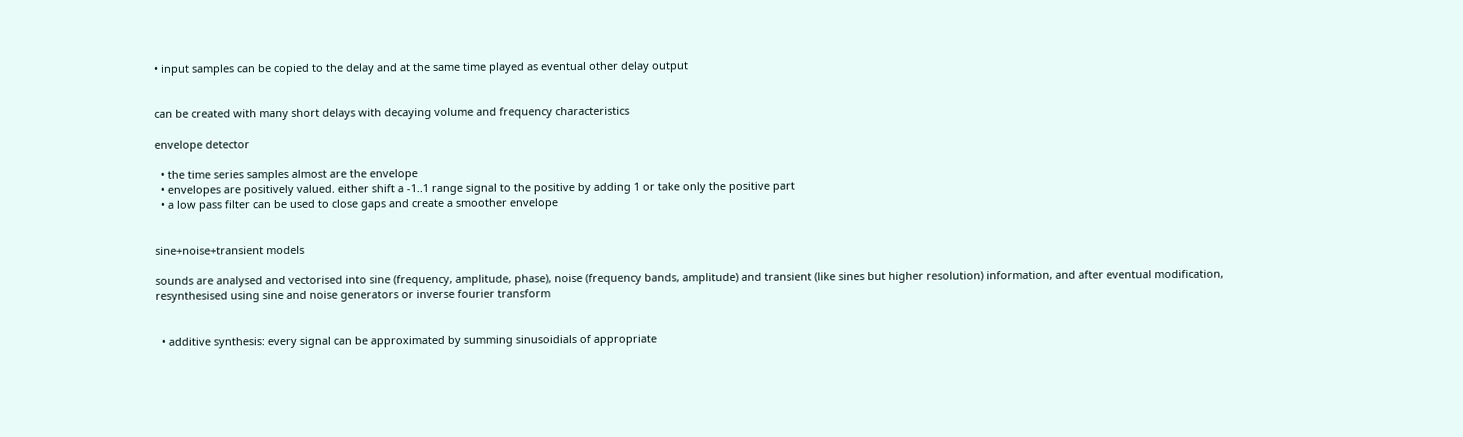• input samples can be copied to the delay and at the same time played as eventual other delay output


can be created with many short delays with decaying volume and frequency characteristics

envelope detector

  • the time series samples almost are the envelope
  • envelopes are positively valued. either shift a -1..1 range signal to the positive by adding 1 or take only the positive part
  • a low pass filter can be used to close gaps and create a smoother envelope


sine+noise+transient models

sounds are analysed and vectorised into sine (frequency, amplitude, phase), noise (frequency bands, amplitude) and transient (like sines but higher resolution) information, and after eventual modification, resynthesised using sine and noise generators or inverse fourier transform


  • additive synthesis: every signal can be approximated by summing sinusoidials of appropriate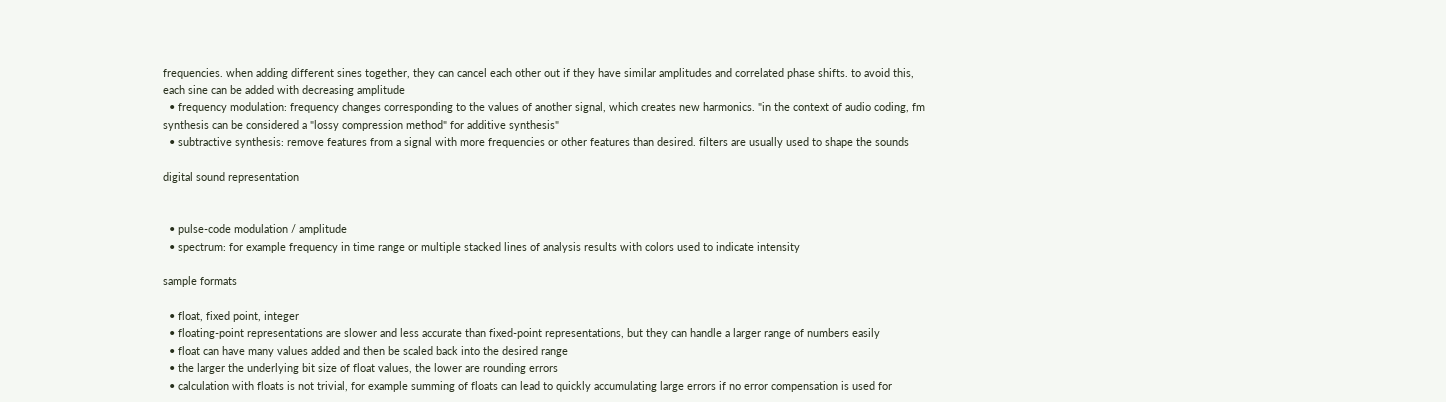frequencies. when adding different sines together, they can cancel each other out if they have similar amplitudes and correlated phase shifts. to avoid this, each sine can be added with decreasing amplitude
  • frequency modulation: frequency changes corresponding to the values of another signal, which creates new harmonics. "in the context of audio coding, fm synthesis can be considered a "lossy compression method" for additive synthesis"
  • subtractive synthesis: remove features from a signal with more frequencies or other features than desired. filters are usually used to shape the sounds

digital sound representation


  • pulse-code modulation / amplitude
  • spectrum: for example frequency in time range or multiple stacked lines of analysis results with colors used to indicate intensity

sample formats

  • float, fixed point, integer
  • floating-point representations are slower and less accurate than fixed-point representations, but they can handle a larger range of numbers easily
  • float can have many values added and then be scaled back into the desired range
  • the larger the underlying bit size of float values, the lower are rounding errors
  • calculation with floats is not trivial, for example summing of floats can lead to quickly accumulating large errors if no error compensation is used for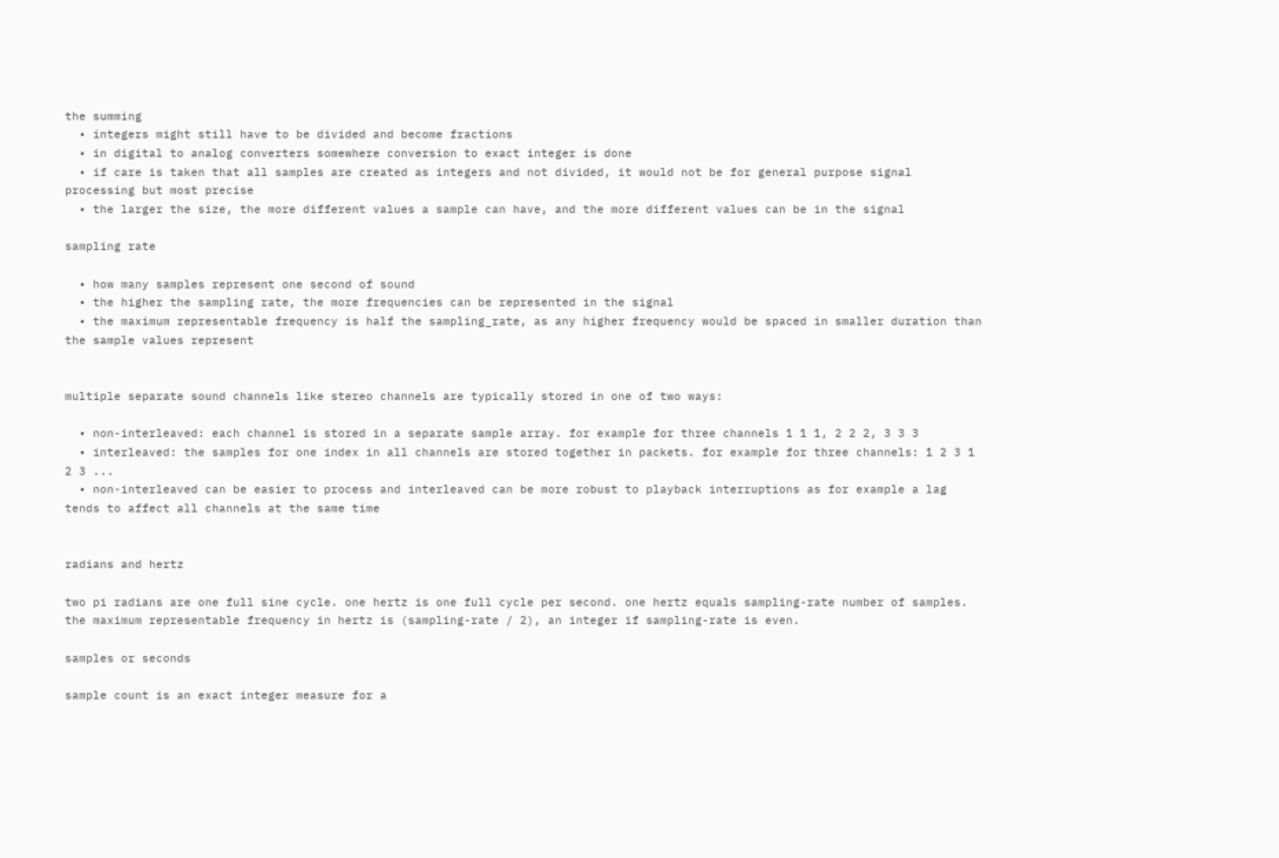the summing
  • integers might still have to be divided and become fractions
  • in digital to analog converters somewhere conversion to exact integer is done
  • if care is taken that all samples are created as integers and not divided, it would not be for general purpose signal processing but most precise
  • the larger the size, the more different values a sample can have, and the more different values can be in the signal

sampling rate

  • how many samples represent one second of sound
  • the higher the sampling rate, the more frequencies can be represented in the signal
  • the maximum representable frequency is half the sampling_rate, as any higher frequency would be spaced in smaller duration than the sample values represent


multiple separate sound channels like stereo channels are typically stored in one of two ways:

  • non-interleaved: each channel is stored in a separate sample array. for example for three channels 1 1 1, 2 2 2, 3 3 3
  • interleaved: the samples for one index in all channels are stored together in packets. for example for three channels: 1 2 3 1 2 3 ...
  • non-interleaved can be easier to process and interleaved can be more robust to playback interruptions as for example a lag tends to affect all channels at the same time


radians and hertz

two pi radians are one full sine cycle. one hertz is one full cycle per second. one hertz equals sampling-rate number of samples. the maximum representable frequency in hertz is (sampling-rate / 2), an integer if sampling-rate is even.

samples or seconds

sample count is an exact integer measure for a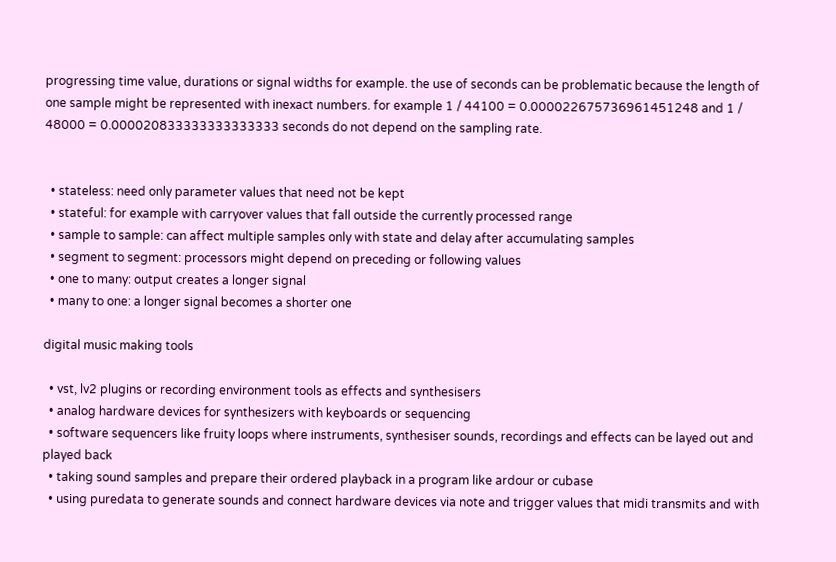progressing time value, durations or signal widths for example. the use of seconds can be problematic because the length of one sample might be represented with inexact numbers. for example 1 / 44100 = 0.000022675736961451248 and 1 / 48000 = 0.000020833333333333333 seconds do not depend on the sampling rate.


  • stateless: need only parameter values that need not be kept
  • stateful: for example with carryover values that fall outside the currently processed range
  • sample to sample: can affect multiple samples only with state and delay after accumulating samples
  • segment to segment: processors might depend on preceding or following values
  • one to many: output creates a longer signal
  • many to one: a longer signal becomes a shorter one

digital music making tools

  • vst, lv2 plugins or recording environment tools as effects and synthesisers
  • analog hardware devices for synthesizers with keyboards or sequencing
  • software sequencers like fruity loops where instruments, synthesiser sounds, recordings and effects can be layed out and played back
  • taking sound samples and prepare their ordered playback in a program like ardour or cubase
  • using puredata to generate sounds and connect hardware devices via note and trigger values that midi transmits and with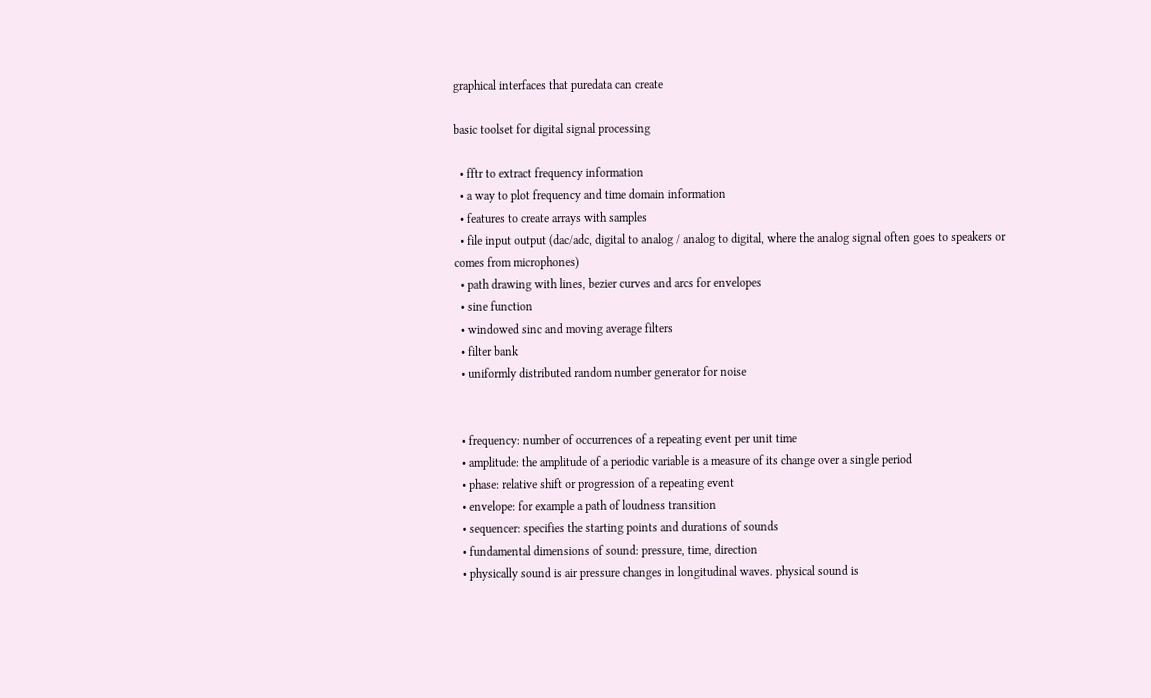graphical interfaces that puredata can create

basic toolset for digital signal processing

  • fftr to extract frequency information
  • a way to plot frequency and time domain information
  • features to create arrays with samples
  • file input output (dac/adc, digital to analog / analog to digital, where the analog signal often goes to speakers or comes from microphones)
  • path drawing with lines, bezier curves and arcs for envelopes
  • sine function
  • windowed sinc and moving average filters
  • filter bank
  • uniformly distributed random number generator for noise


  • frequency: number of occurrences of a repeating event per unit time
  • amplitude: the amplitude of a periodic variable is a measure of its change over a single period
  • phase: relative shift or progression of a repeating event
  • envelope: for example a path of loudness transition
  • sequencer: specifies the starting points and durations of sounds
  • fundamental dimensions of sound: pressure, time, direction
  • physically sound is air pressure changes in longitudinal waves. physical sound is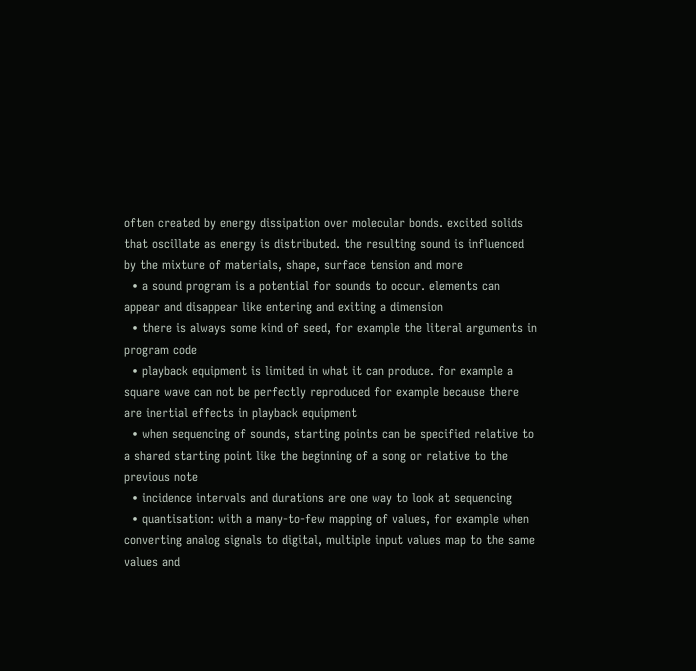often created by energy dissipation over molecular bonds. excited solids that oscillate as energy is distributed. the resulting sound is influenced by the mixture of materials, shape, surface tension and more
  • a sound program is a potential for sounds to occur. elements can appear and disappear like entering and exiting a dimension
  • there is always some kind of seed, for example the literal arguments in program code
  • playback equipment is limited in what it can produce. for example a square wave can not be perfectly reproduced for example because there are inertial effects in playback equipment
  • when sequencing of sounds, starting points can be specified relative to a shared starting point like the beginning of a song or relative to the previous note
  • incidence intervals and durations are one way to look at sequencing
  • quantisation: with a many-to-few mapping of values, for example when converting analog signals to digital, multiple input values map to the same values and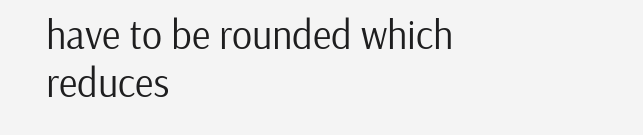have to be rounded which reduces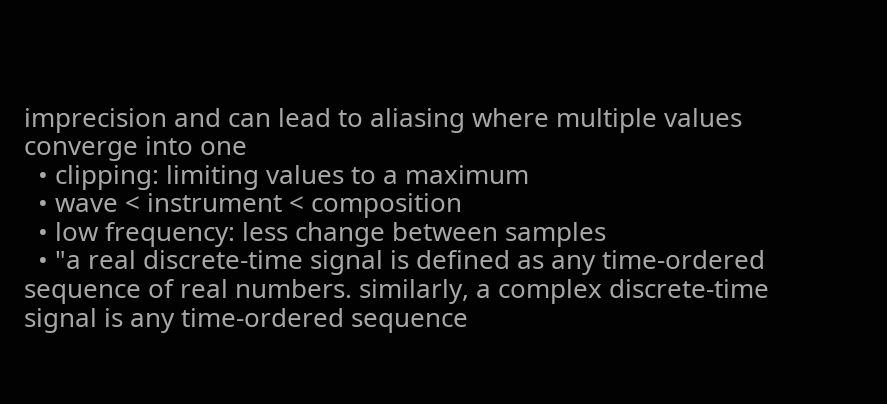imprecision and can lead to aliasing where multiple values converge into one
  • clipping: limiting values to a maximum
  • wave < instrument < composition
  • low frequency: less change between samples
  • "a real discrete-time signal is defined as any time-ordered sequence of real numbers. similarly, a complex discrete-time signal is any time-ordered sequence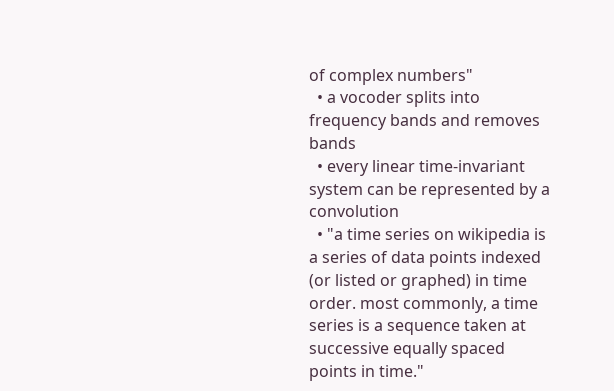of complex numbers"
  • a vocoder splits into frequency bands and removes bands
  • every linear time-invariant system can be represented by a convolution
  • "a time series on wikipedia is a series of data points indexed (or listed or graphed) in time order. most commonly, a time series is a sequence taken at successive equally spaced points in time."